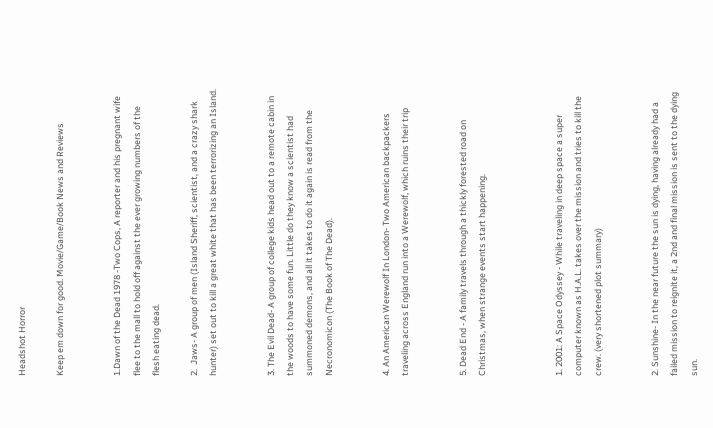Headshot Horror

Keep em down for good. Movie/Game/Book News and Reviews


1.Dawn of the Dead 1978 -Two Cops, A reporter and his pregnant wife flee to the mall to hold off against the ever growing numbers of the flesh eating dead.

2.  Jaws- A group of men (Island Sheriff, scientist, and a crazy shark hunter) set out to kill a great white that has been terrorizing an Island.


3. The Evil Dead- A group of college kids head out to a remote cabin in the woods to have some fun. Little do they know a scientist had summoned demons, and all it takes to do it again is read from the Necronomicon (The Book of The Dead).


4. An American Werewolf In London- Two American backpackers traveling across England run into a Werewolf, which ruins their trip


5. Dead End - A family travels through a thickly forested road on Christmas, when strange events start happening.



1. 2001: A Space Odyssey - While traveling in deep space a super computer known as H.A.L. takes over the mission and tries to kill the crew. (very shortened plot summary)


2. Sunshine- In the near future the sun is dying, having already had a failed mission to reignite it, a 2nd and final mission is sent to the dying sun.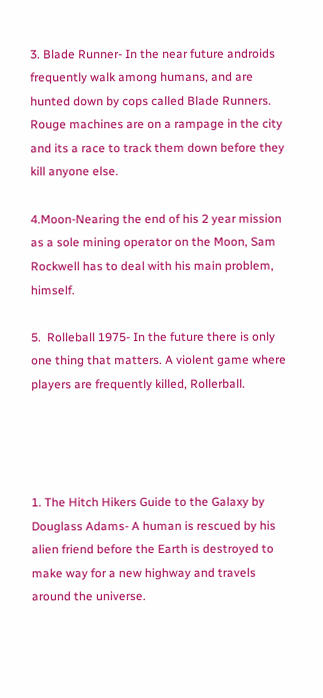3. Blade Runner- In the near future androids frequently walk among humans, and are hunted down by cops called Blade Runners. Rouge machines are on a rampage in the city and its a race to track them down before they kill anyone else.

4.Moon-Nearing the end of his 2 year mission as a sole mining operator on the Moon, Sam Rockwell has to deal with his main problem, himself.

5.  Rolleball 1975- In the future there is only one thing that matters. A violent game where players are frequently killed, Rollerball.




1. The Hitch Hikers Guide to the Galaxy by Douglass Adams- A human is rescued by his alien friend before the Earth is destroyed to make way for a new highway and travels around the universe.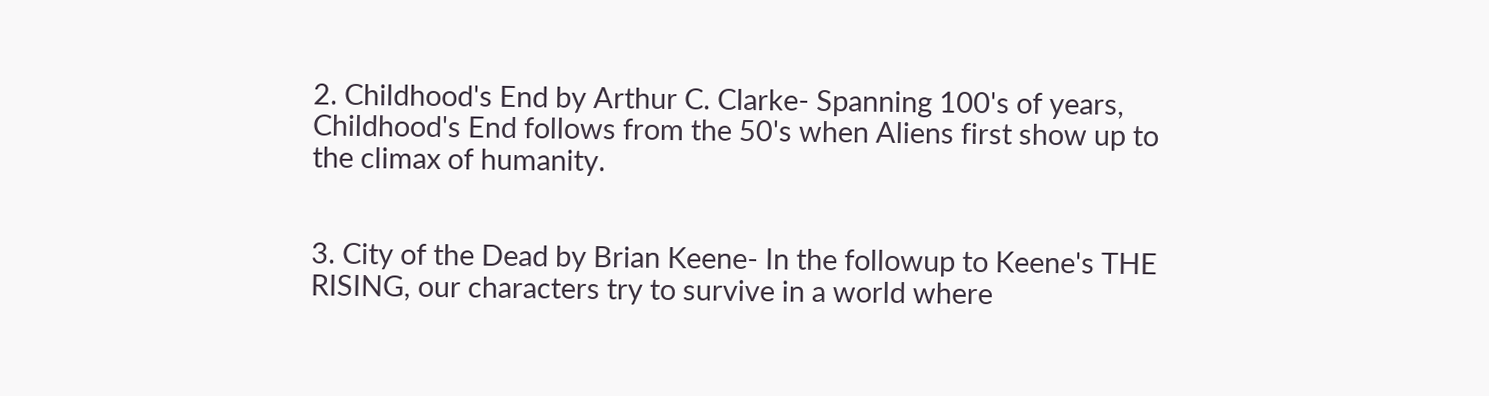2. Childhood's End by Arthur C. Clarke- Spanning 100's of years, Childhood's End follows from the 50's when Aliens first show up to the climax of humanity.


3. City of the Dead by Brian Keene- In the followup to Keene's THE RISING, our characters try to survive in a world where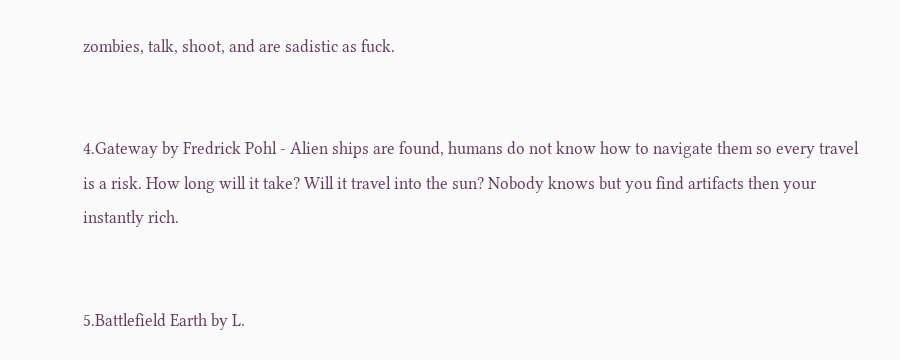zombies, talk, shoot, and are sadistic as fuck.


4.Gateway by Fredrick Pohl - Alien ships are found, humans do not know how to navigate them so every travel is a risk. How long will it take? Will it travel into the sun? Nobody knows but you find artifacts then your instantly rich.


5.Battlefield Earth by L.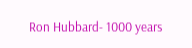Ron Hubbard- 1000 years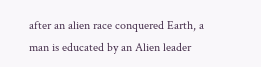after an alien race conquered Earth, a man is educated by an Alien leader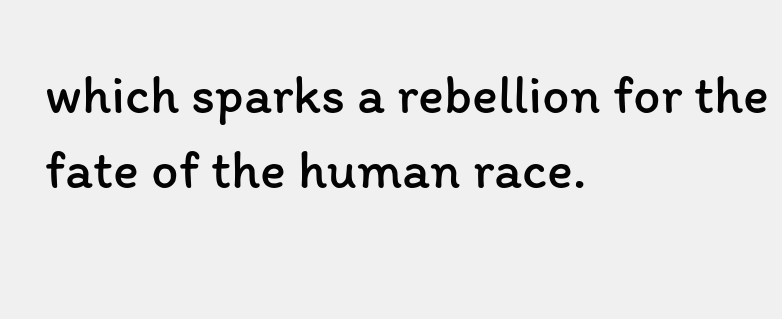which sparks a rebellion for the fate of the human race.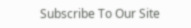Subscribe To Our Site